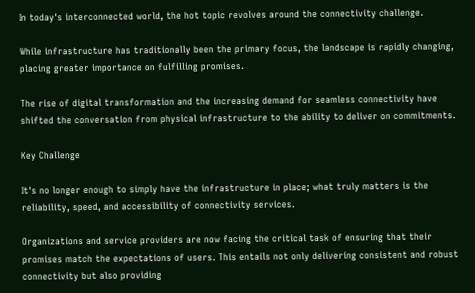In today's interconnected world, the hot topic revolves around the connectivity challenge.

While infrastructure has traditionally been the primary focus, the landscape is rapidly changing, placing greater importance on fulfilling promises.

The rise of digital transformation and the increasing demand for seamless connectivity have shifted the conversation from physical infrastructure to the ability to deliver on commitments.

Key Challenge

It's no longer enough to simply have the infrastructure in place; what truly matters is the reliability, speed, and accessibility of connectivity services.

Organizations and service providers are now facing the critical task of ensuring that their promises match the expectations of users. This entails not only delivering consistent and robust connectivity but also providing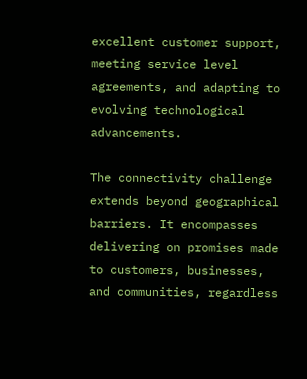excellent customer support, meeting service level agreements, and adapting to evolving technological advancements.

The connectivity challenge extends beyond geographical barriers. It encompasses delivering on promises made to customers, businesses, and communities, regardless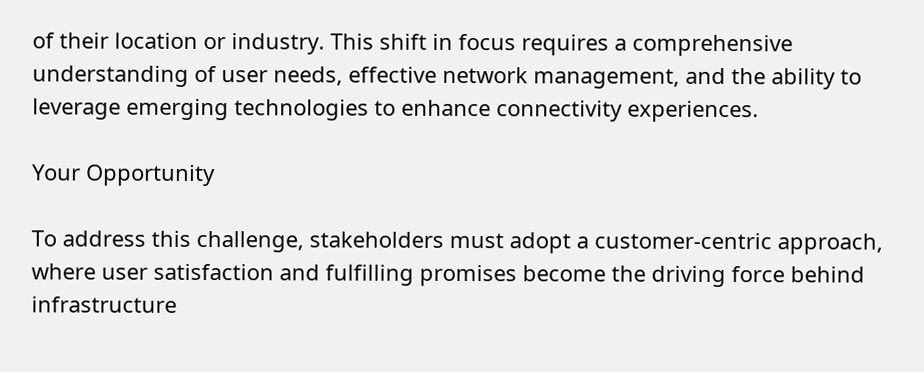of their location or industry. This shift in focus requires a comprehensive understanding of user needs, effective network management, and the ability to leverage emerging technologies to enhance connectivity experiences.

Your Opportunity

To address this challenge, stakeholders must adopt a customer-centric approach, where user satisfaction and fulfilling promises become the driving force behind infrastructure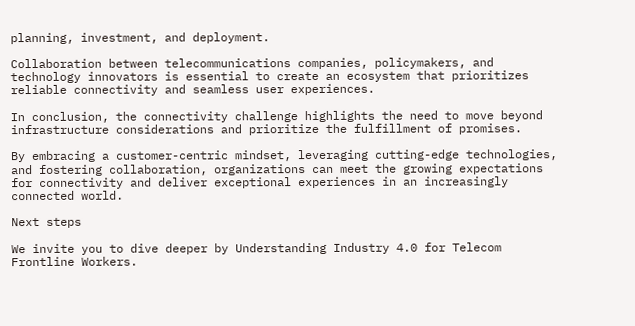planning, investment, and deployment.

Collaboration between telecommunications companies, policymakers, and technology innovators is essential to create an ecosystem that prioritizes reliable connectivity and seamless user experiences.

In conclusion, the connectivity challenge highlights the need to move beyond infrastructure considerations and prioritize the fulfillment of promises.

By embracing a customer-centric mindset, leveraging cutting-edge technologies, and fostering collaboration, organizations can meet the growing expectations for connectivity and deliver exceptional experiences in an increasingly connected world.

Next steps

We invite you to dive deeper by Understanding Industry 4.0 for Telecom Frontline Workers.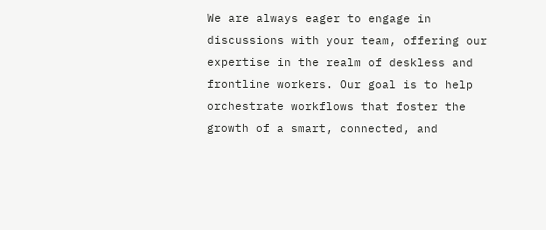We are always eager to engage in discussions with your team, offering our expertise in the realm of deskless and frontline workers. Our goal is to help orchestrate workflows that foster the growth of a smart, connected, and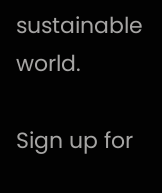sustainable world.

Sign up for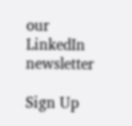our LinkedIn newsletter

Sign Up